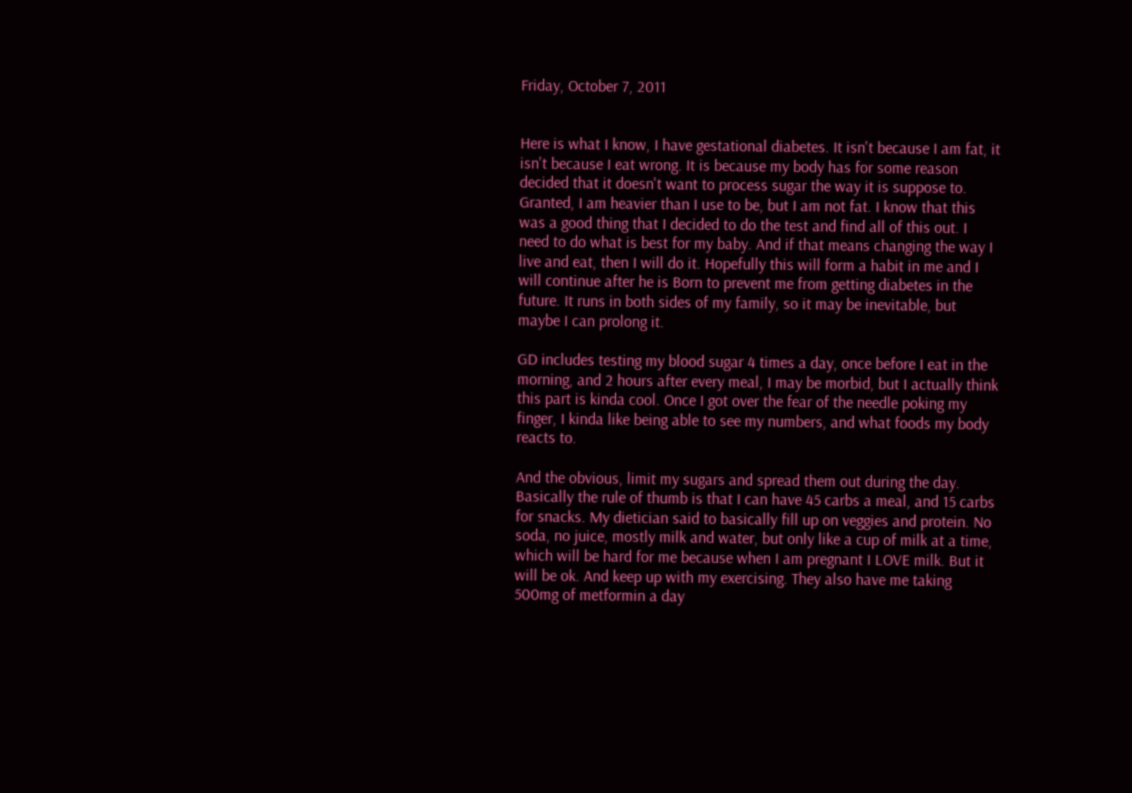Friday, October 7, 2011


Here is what I know, I have gestational diabetes. It isn't because I am fat, it isn't because I eat wrong. It is because my body has for some reason decided that it doesn't want to process sugar the way it is suppose to. Granted, I am heavier than I use to be, but I am not fat. I know that this was a good thing that I decided to do the test and find all of this out. I need to do what is best for my baby. And if that means changing the way I live and eat, then I will do it. Hopefully this will form a habit in me and I will continue after he is Born to prevent me from getting diabetes in the future. It runs in both sides of my family, so it may be inevitable, but maybe I can prolong it.

GD includes testing my blood sugar 4 times a day, once before I eat in the morning, and 2 hours after every meal, I may be morbid, but I actually think this part is kinda cool. Once I got over the fear of the needle poking my finger, I kinda like being able to see my numbers, and what foods my body reacts to.

And the obvious, limit my sugars and spread them out during the day. Basically the rule of thumb is that I can have 45 carbs a meal, and 15 carbs for snacks. My dietician said to basically fill up on veggies and protein. No soda, no juice, mostly milk and water, but only like a cup of milk at a time, which will be hard for me because when I am pregnant I LOVE milk. But it will be ok. And keep up with my exercising. They also have me taking 500mg of metformin a day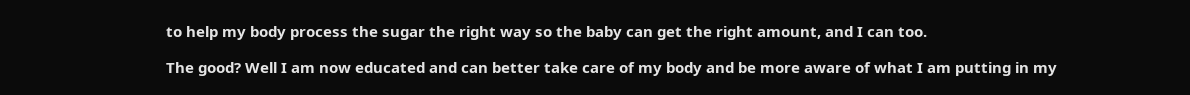to help my body process the sugar the right way so the baby can get the right amount, and I can too.

The good? Well I am now educated and can better take care of my body and be more aware of what I am putting in my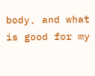body, and what is good for my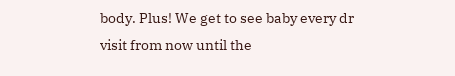body. Plus! We get to see baby every dr visit from now until the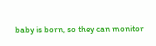baby is born, so they can monitor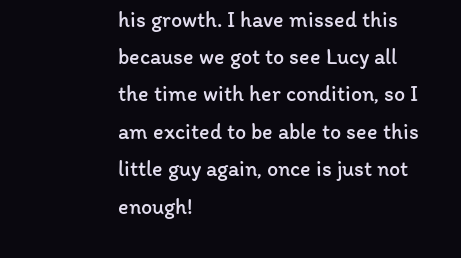his growth. I have missed this because we got to see Lucy all the time with her condition, so I am excited to be able to see this little guy again, once is just not enough!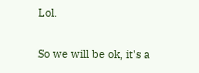Lol.

So we will be ok, it's a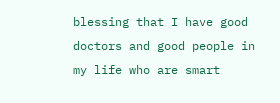blessing that I have good doctors and good people in my life who are smart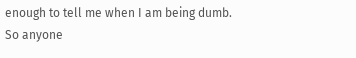enough to tell me when I am being dumb.
So anyone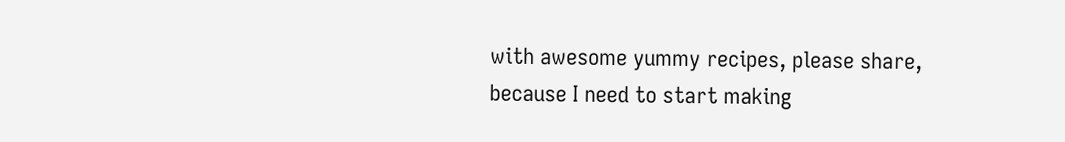with awesome yummy recipes, please share, because I need to start making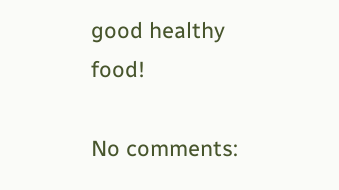good healthy food!

No comments: